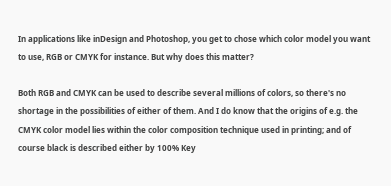In applications like inDesign and Photoshop, you get to chose which color model you want to use, RGB or CMYK for instance. But why does this matter?

Both RGB and CMYK can be used to describe several millions of colors, so there's no shortage in the possibilities of either of them. And I do know that the origins of e.g. the CMYK color model lies within the color composition technique used in printing; and of course black is described either by 100% Key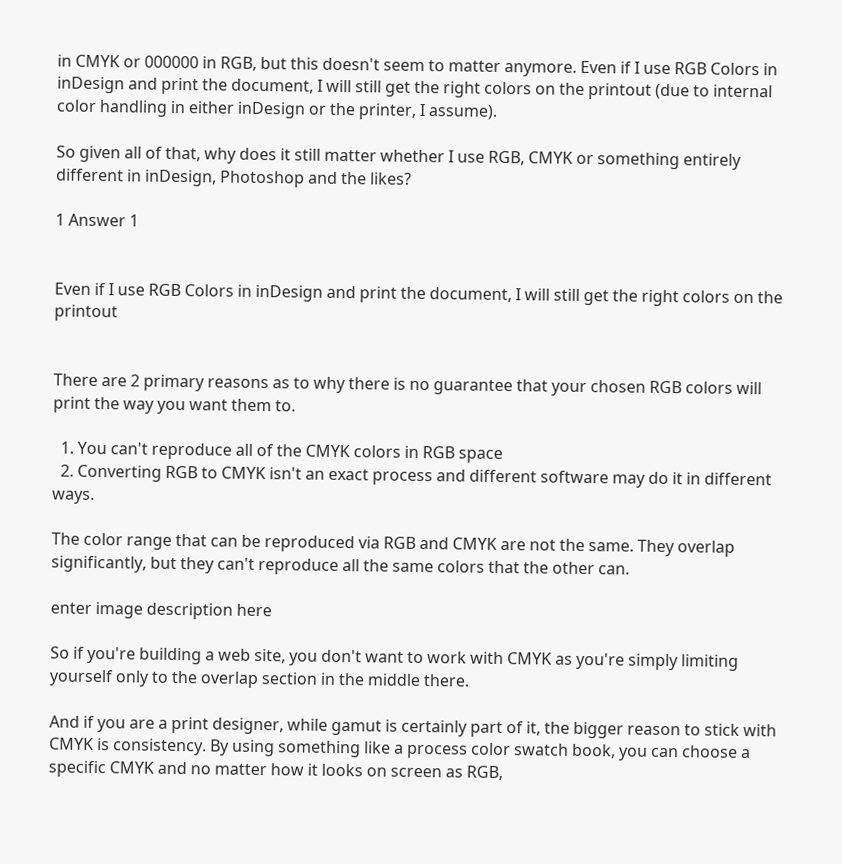in CMYK or 000000 in RGB, but this doesn't seem to matter anymore. Even if I use RGB Colors in inDesign and print the document, I will still get the right colors on the printout (due to internal color handling in either inDesign or the printer, I assume).

So given all of that, why does it still matter whether I use RGB, CMYK or something entirely different in inDesign, Photoshop and the likes?

1 Answer 1


Even if I use RGB Colors in inDesign and print the document, I will still get the right colors on the printout


There are 2 primary reasons as to why there is no guarantee that your chosen RGB colors will print the way you want them to.

  1. You can't reproduce all of the CMYK colors in RGB space
  2. Converting RGB to CMYK isn't an exact process and different software may do it in different ways.

The color range that can be reproduced via RGB and CMYK are not the same. They overlap significantly, but they can't reproduce all the same colors that the other can.

enter image description here

So if you're building a web site, you don't want to work with CMYK as you're simply limiting yourself only to the overlap section in the middle there.

And if you are a print designer, while gamut is certainly part of it, the bigger reason to stick with CMYK is consistency. By using something like a process color swatch book, you can choose a specific CMYK and no matter how it looks on screen as RGB,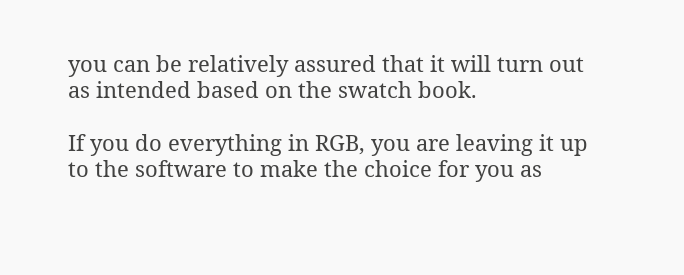you can be relatively assured that it will turn out as intended based on the swatch book.

If you do everything in RGB, you are leaving it up to the software to make the choice for you as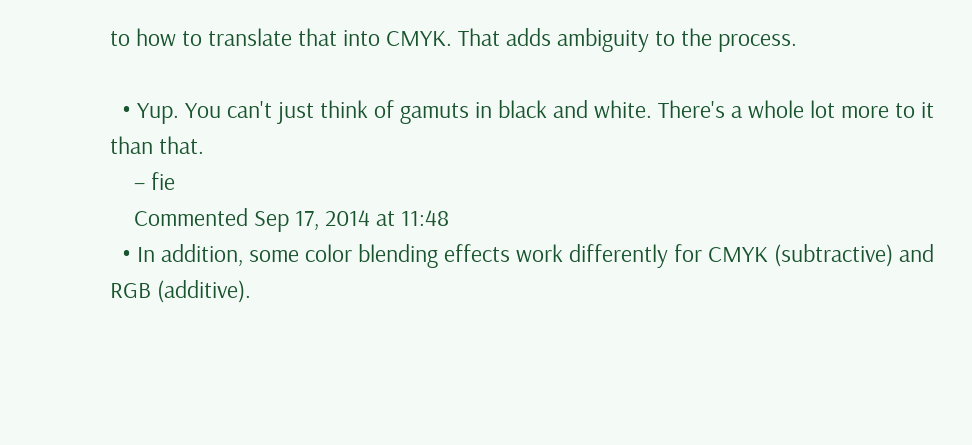to how to translate that into CMYK. That adds ambiguity to the process.

  • Yup. You can't just think of gamuts in black and white. There's a whole lot more to it than that.
    – fie
    Commented Sep 17, 2014 at 11:48
  • In addition, some color blending effects work differently for CMYK (subtractive) and RGB (additive).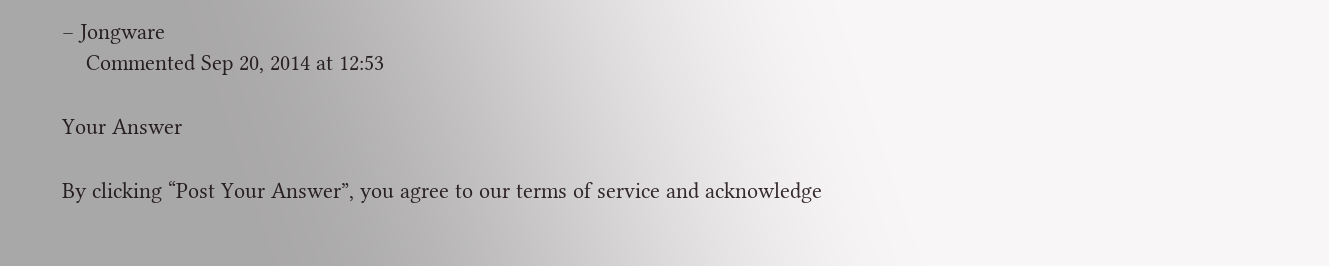– Jongware
    Commented Sep 20, 2014 at 12:53

Your Answer

By clicking “Post Your Answer”, you agree to our terms of service and acknowledge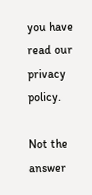you have read our privacy policy.

Not the answer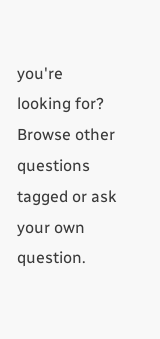you're looking for? Browse other questions tagged or ask your own question.